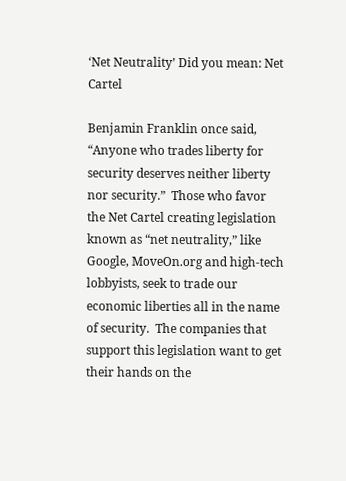‘Net Neutrality’ Did you mean: Net Cartel

Benjamin Franklin once said, “Anyone who trades liberty for security deserves neither liberty nor security.”  Those who favor the Net Cartel creating legislation known as “net neutrality,” like Google, MoveOn.org and high-tech lobbyists, seek to trade our economic liberties all in the name of security.  The companies that support this legislation want to get their hands on the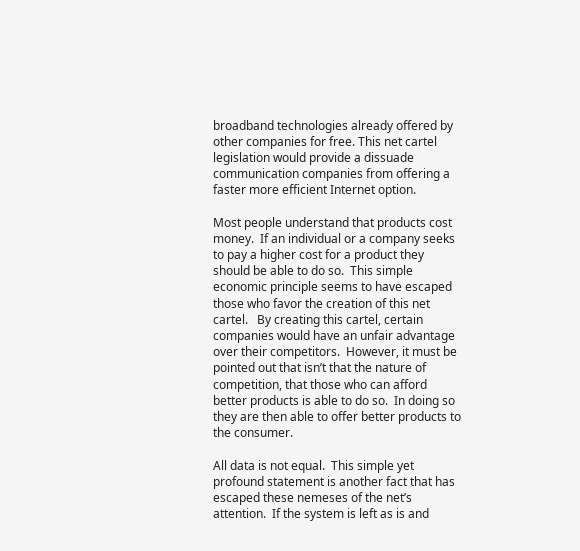broadband technologies already offered by other companies for free. This net cartel legislation would provide a dissuade communication companies from offering a faster more efficient Internet option.

Most people understand that products cost money.  If an individual or a company seeks to pay a higher cost for a product they should be able to do so.  This simple economic principle seems to have escaped those who favor the creation of this net cartel.   By creating this cartel, certain companies would have an unfair advantage over their competitors.  However, it must be pointed out that isn’t that the nature of competition, that those who can afford better products is able to do so.  In doing so they are then able to offer better products to the consumer.

All data is not equal.  This simple yet profound statement is another fact that has escaped these nemeses of the net’s attention.  If the system is left as is and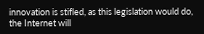innovation is stifled, as this legislation would do, the Internet will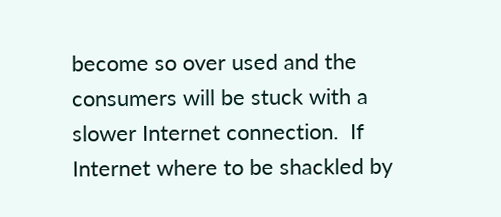become so over used and the consumers will be stuck with a slower Internet connection.  If Internet where to be shackled by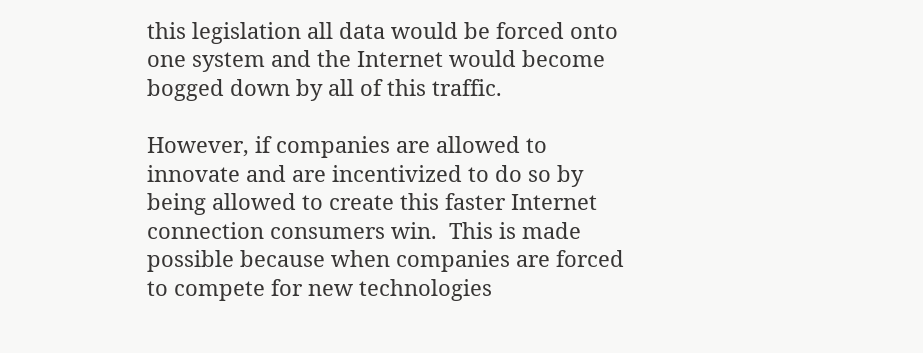this legislation all data would be forced onto one system and the Internet would become bogged down by all of this traffic.

However, if companies are allowed to innovate and are incentivized to do so by being allowed to create this faster Internet connection consumers win.  This is made possible because when companies are forced to compete for new technologies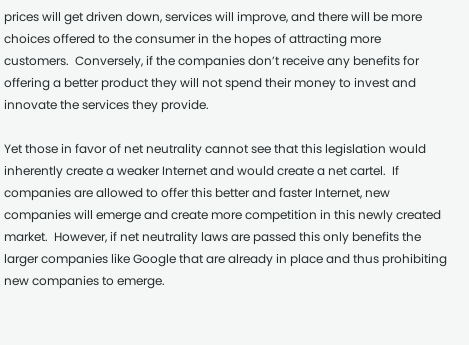prices will get driven down, services will improve, and there will be more choices offered to the consumer in the hopes of attracting more customers.  Conversely, if the companies don’t receive any benefits for offering a better product they will not spend their money to invest and innovate the services they provide.

Yet those in favor of net neutrality cannot see that this legislation would inherently create a weaker Internet and would create a net cartel.  If companies are allowed to offer this better and faster Internet, new companies will emerge and create more competition in this newly created market.  However, if net neutrality laws are passed this only benefits the larger companies like Google that are already in place and thus prohibiting new companies to emerge.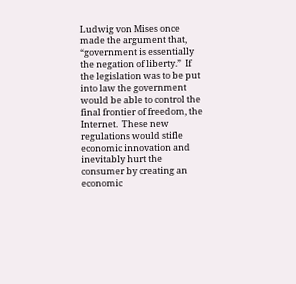Ludwig von Mises once made the argument that, “government is essentially the negation of liberty.”  If the legislation was to be put into law the government would be able to control the final frontier of freedom, the Internet.  These new regulations would stifle economic innovation and inevitably hurt the consumer by creating an economic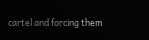cartel and forcing them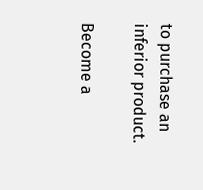to purchase an inferior product.

Become a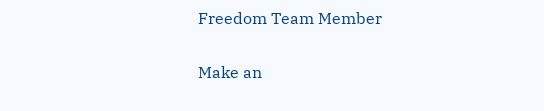Freedom Team Member

Make an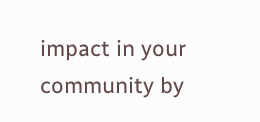impact in your community by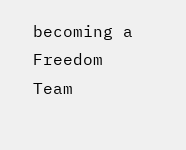becoming a Freedom Team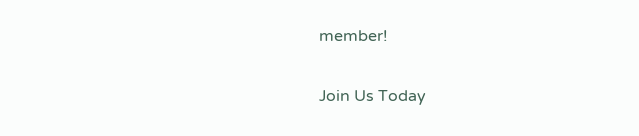member!

Join Us Today